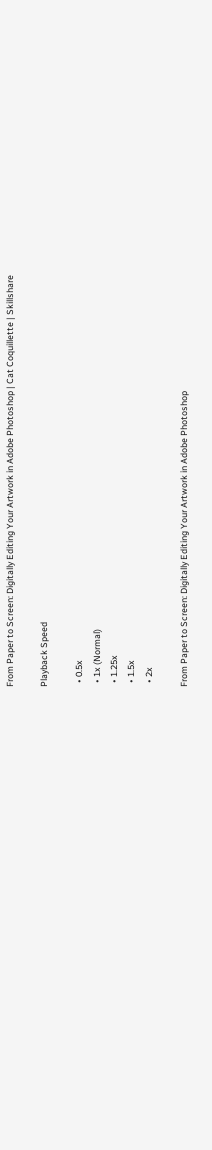From Paper to Screen: Digitally Editing Your Artwork in Adobe Photoshop | Cat Coquillette | Skillshare

Playback Speed

  • 0.5x
  • 1x (Normal)
  • 1.25x
  • 1.5x
  • 2x

From Paper to Screen: Digitally Editing Your Artwork in Adobe Photoshop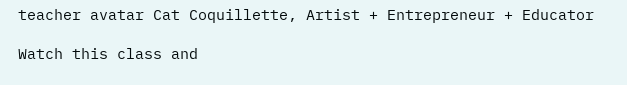teacher avatar Cat Coquillette, Artist + Entrepreneur + Educator

Watch this class and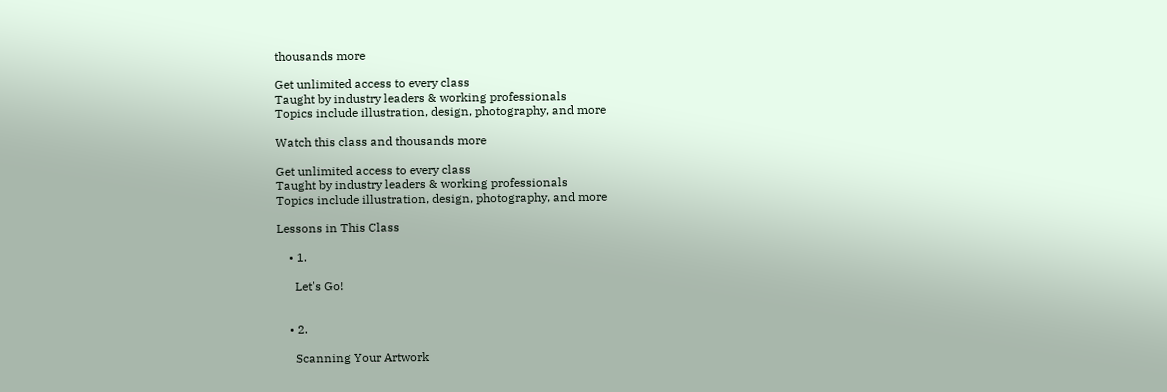thousands more

Get unlimited access to every class
Taught by industry leaders & working professionals
Topics include illustration, design, photography, and more

Watch this class and thousands more

Get unlimited access to every class
Taught by industry leaders & working professionals
Topics include illustration, design, photography, and more

Lessons in This Class

    • 1.

      Let's Go!


    • 2.

      Scanning Your Artwork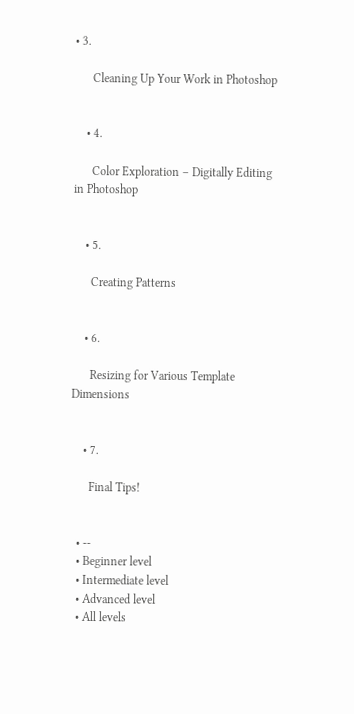• 3.

      Cleaning Up Your Work in Photoshop


    • 4.

      Color Exploration – Digitally Editing in Photoshop


    • 5.

      Creating Patterns


    • 6.

      Resizing for Various Template Dimensions


    • 7.

      Final Tips!


  • --
  • Beginner level
  • Intermediate level
  • Advanced level
  • All levels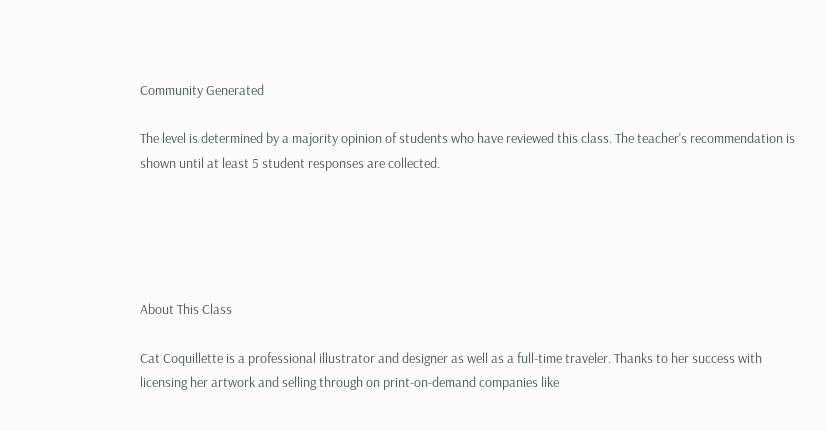Community Generated

The level is determined by a majority opinion of students who have reviewed this class. The teacher's recommendation is shown until at least 5 student responses are collected.





About This Class

Cat Coquillette is a professional illustrator and designer as well as a full-time traveler. Thanks to her success with licensing her artwork and selling through on print-on-demand companies like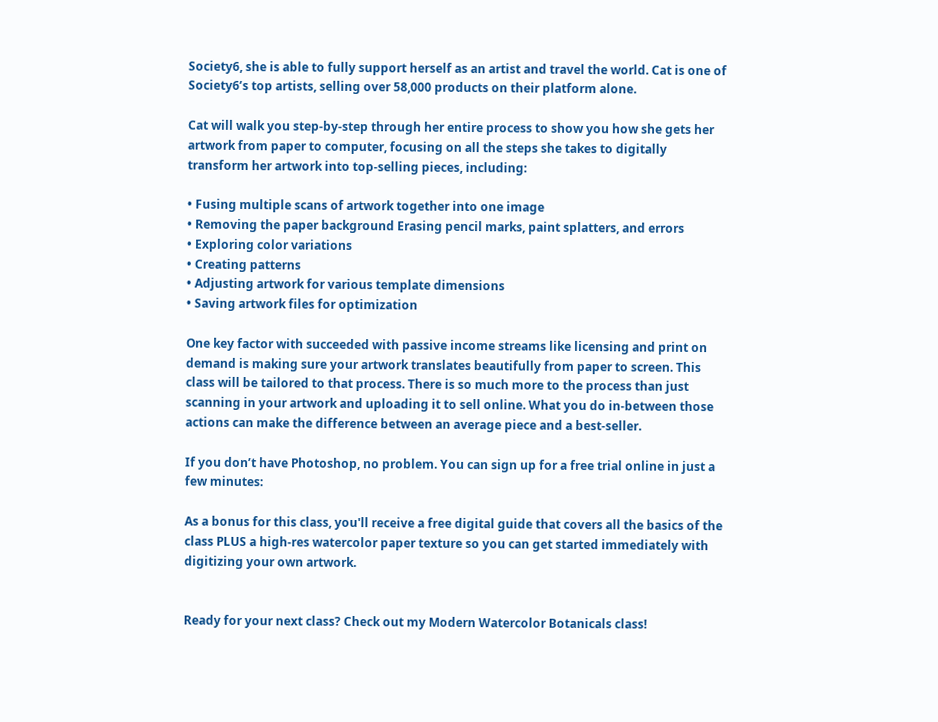Society6, she is able to fully support herself as an artist and travel the world. Cat is one of Society6’s top artists, selling over 58,000 products on their platform alone.

Cat will walk you step-by-step through her entire process to show you how she gets her artwork from paper to computer, focusing on all the steps she takes to digitally transform her artwork into top-selling pieces, including:

• Fusing multiple scans of artwork together into one image
• Removing the paper background Erasing pencil marks, paint splatters, and errors
• Exploring color variations
• Creating patterns
• Adjusting artwork for various template dimensions
• Saving artwork files for optimization

One key factor with succeeded with passive income streams like licensing and print on demand is making sure your artwork translates beautifully from paper to screen. This class will be tailored to that process. There is so much more to the process than just scanning in your artwork and uploading it to sell online. What you do in-between those actions can make the difference between an average piece and a best-seller.

If you don’t have Photoshop, no problem. You can sign up for a free trial online in just a few minutes:

As a bonus for this class, you'll receive a free digital guide that covers all the basics of the class PLUS a high-res watercolor paper texture so you can get started immediately with digitizing your own artwork.


Ready for your next class? Check out my Modern Watercolor Botanicals class!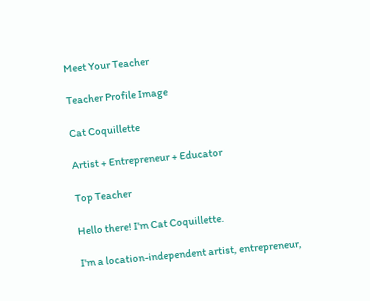Meet Your Teacher

Teacher Profile Image

Cat Coquillette

Artist + Entrepreneur + Educator

Top Teacher

Hello there! I'm Cat Coquillette.

I'm a location-independent artist, entrepreneur,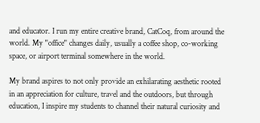and educator. I run my entire creative brand, CatCoq, from around the world. My "office" changes daily, usually a coffee shop, co-working space, or airport terminal somewhere in the world.

My brand aspires to not only provide an exhilarating aesthetic rooted in an appreciation for culture, travel and the outdoors, but through education, I inspire my students to channel their natural curiosity and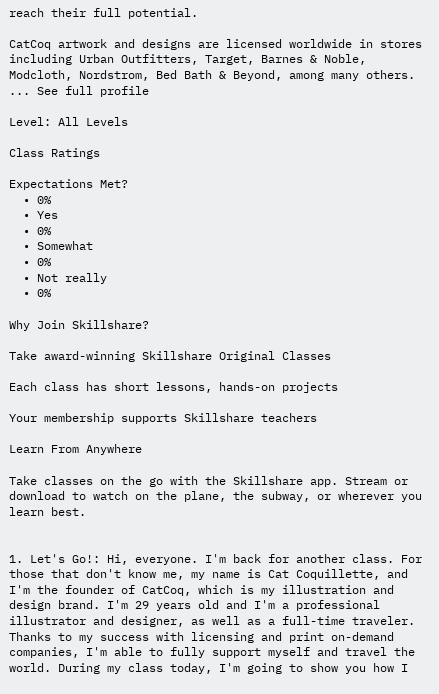reach their full potential.

CatCoq artwork and designs are licensed worldwide in stores including Urban Outfitters, Target, Barnes & Noble, Modcloth, Nordstrom, Bed Bath & Beyond, among many others. ... See full profile

Level: All Levels

Class Ratings

Expectations Met?
  • 0%
  • Yes
  • 0%
  • Somewhat
  • 0%
  • Not really
  • 0%

Why Join Skillshare?

Take award-winning Skillshare Original Classes

Each class has short lessons, hands-on projects

Your membership supports Skillshare teachers

Learn From Anywhere

Take classes on the go with the Skillshare app. Stream or download to watch on the plane, the subway, or wherever you learn best.


1. Let's Go!: Hi, everyone. I'm back for another class. For those that don't know me, my name is Cat Coquillette, and I'm the founder of CatCoq, which is my illustration and design brand. I'm 29 years old and I'm a professional illustrator and designer, as well as a full-time traveler. Thanks to my success with licensing and print on-demand companies, I'm able to fully support myself and travel the world. During my class today, I'm going to show you how I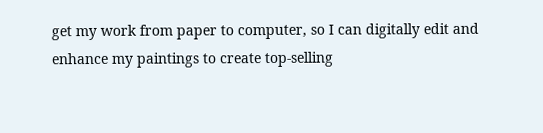get my work from paper to computer, so I can digitally edit and enhance my paintings to create top-selling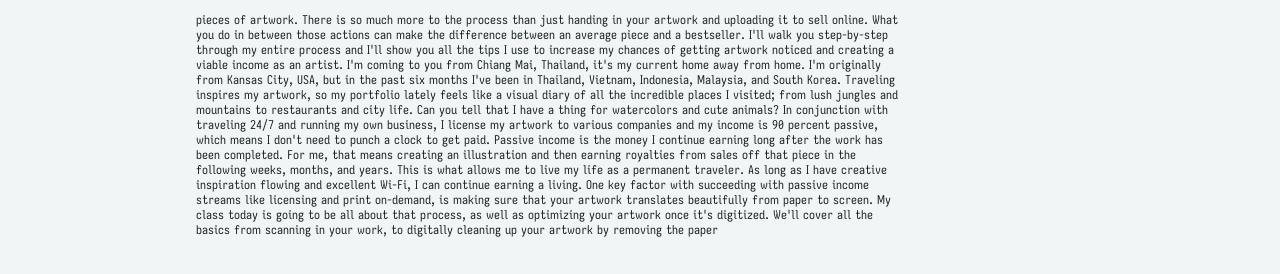pieces of artwork. There is so much more to the process than just handing in your artwork and uploading it to sell online. What you do in between those actions can make the difference between an average piece and a bestseller. I'll walk you step-by-step through my entire process and I'll show you all the tips I use to increase my chances of getting artwork noticed and creating a viable income as an artist. I'm coming to you from Chiang Mai, Thailand, it's my current home away from home. I'm originally from Kansas City, USA, but in the past six months I've been in Thailand, Vietnam, Indonesia, Malaysia, and South Korea. Traveling inspires my artwork, so my portfolio lately feels like a visual diary of all the incredible places I visited; from lush jungles and mountains to restaurants and city life. Can you tell that I have a thing for watercolors and cute animals? In conjunction with traveling 24/7 and running my own business, I license my artwork to various companies and my income is 90 percent passive, which means I don't need to punch a clock to get paid. Passive income is the money I continue earning long after the work has been completed. For me, that means creating an illustration and then earning royalties from sales off that piece in the following weeks, months, and years. This is what allows me to live my life as a permanent traveler. As long as I have creative inspiration flowing and excellent Wi-Fi, I can continue earning a living. One key factor with succeeding with passive income streams like licensing and print on-demand, is making sure that your artwork translates beautifully from paper to screen. My class today is going to be all about that process, as well as optimizing your artwork once it's digitized. We'll cover all the basics from scanning in your work, to digitally cleaning up your artwork by removing the paper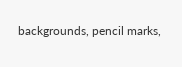backgrounds, pencil marks,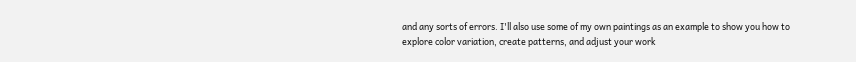and any sorts of errors. I'll also use some of my own paintings as an example to show you how to explore color variation, create patterns, and adjust your work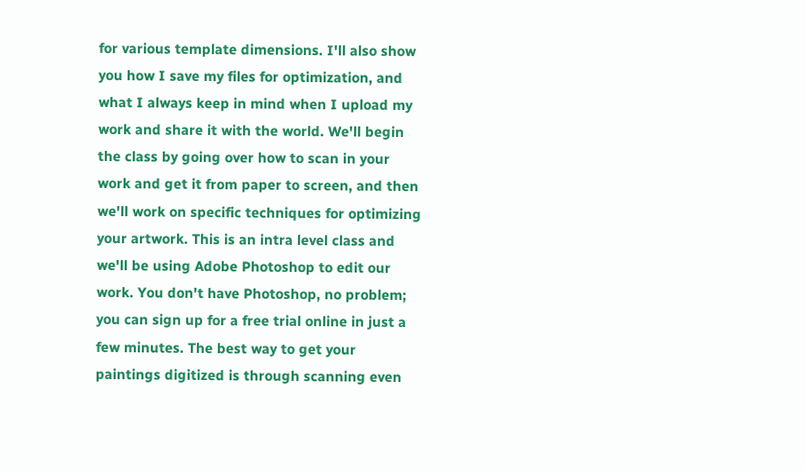for various template dimensions. I'll also show you how I save my files for optimization, and what I always keep in mind when I upload my work and share it with the world. We'll begin the class by going over how to scan in your work and get it from paper to screen, and then we'll work on specific techniques for optimizing your artwork. This is an intra level class and we'll be using Adobe Photoshop to edit our work. You don't have Photoshop, no problem; you can sign up for a free trial online in just a few minutes. The best way to get your paintings digitized is through scanning even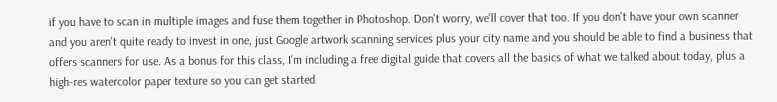if you have to scan in multiple images and fuse them together in Photoshop. Don't worry, we'll cover that too. If you don't have your own scanner and you aren't quite ready to invest in one, just Google artwork scanning services plus your city name and you should be able to find a business that offers scanners for use. As a bonus for this class, I'm including a free digital guide that covers all the basics of what we talked about today, plus a high-res watercolor paper texture so you can get started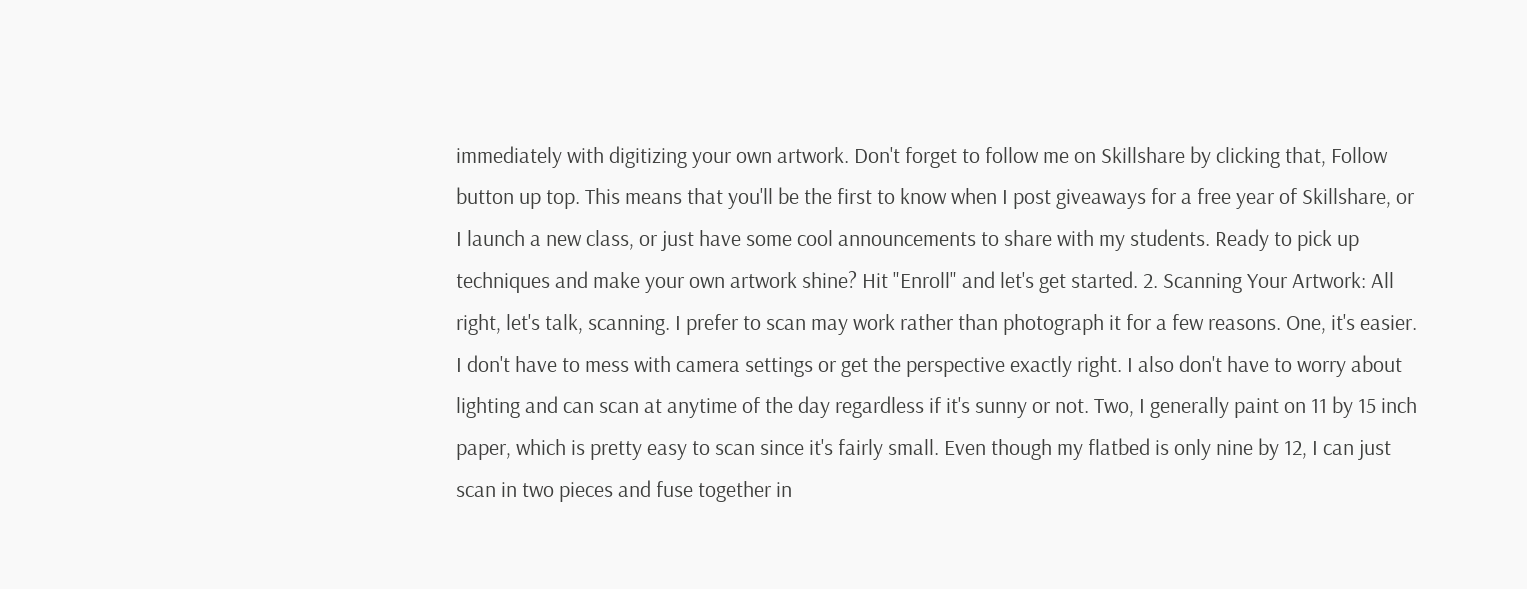immediately with digitizing your own artwork. Don't forget to follow me on Skillshare by clicking that, Follow button up top. This means that you'll be the first to know when I post giveaways for a free year of Skillshare, or I launch a new class, or just have some cool announcements to share with my students. Ready to pick up techniques and make your own artwork shine? Hit "Enroll" and let's get started. 2. Scanning Your Artwork: All right, let's talk, scanning. I prefer to scan may work rather than photograph it for a few reasons. One, it's easier. I don't have to mess with camera settings or get the perspective exactly right. I also don't have to worry about lighting and can scan at anytime of the day regardless if it's sunny or not. Two, I generally paint on 11 by 15 inch paper, which is pretty easy to scan since it's fairly small. Even though my flatbed is only nine by 12, I can just scan in two pieces and fuse together in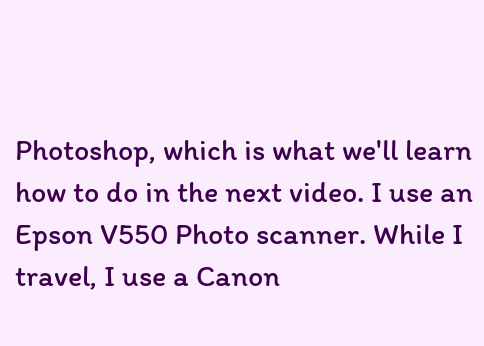Photoshop, which is what we'll learn how to do in the next video. I use an Epson V550 Photo scanner. While I travel, I use a Canon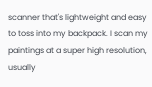scanner that's lightweight and easy to toss into my backpack. I scan my paintings at a super high resolution, usually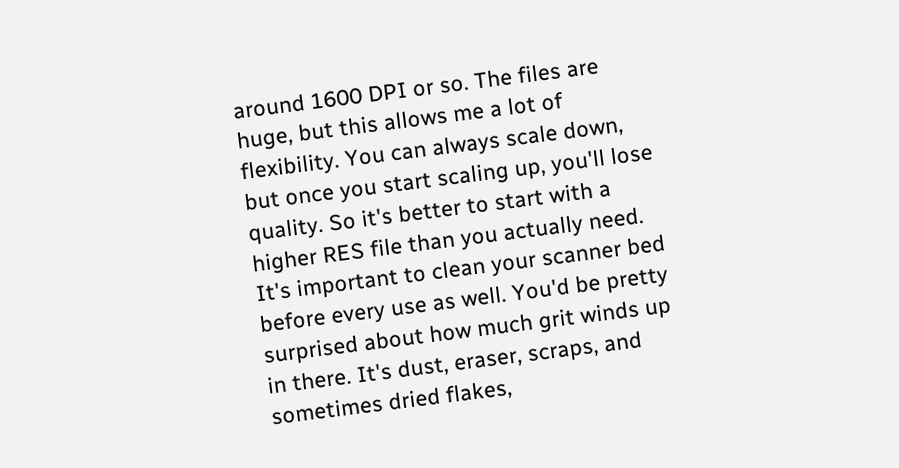around 1600 DPI or so. The files are huge, but this allows me a lot of flexibility. You can always scale down, but once you start scaling up, you'll lose quality. So it's better to start with a higher RES file than you actually need. It's important to clean your scanner bed before every use as well. You'd be pretty surprised about how much grit winds up in there. It's dust, eraser, scraps, and sometimes dried flakes,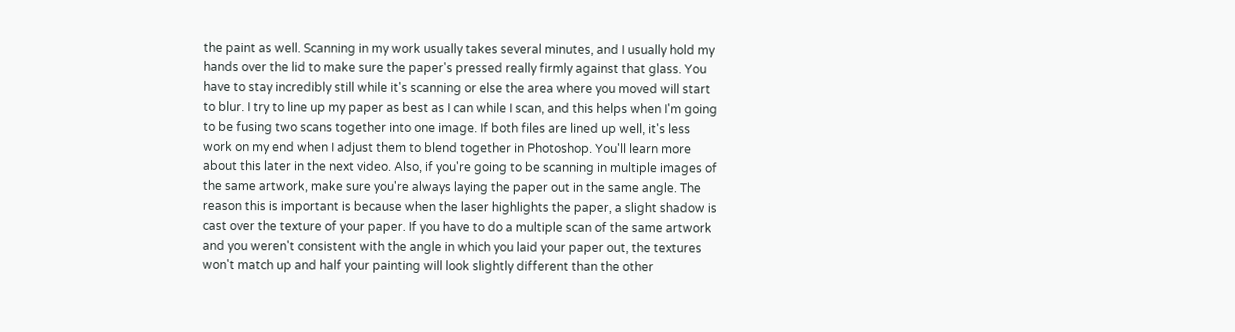the paint as well. Scanning in my work usually takes several minutes, and I usually hold my hands over the lid to make sure the paper's pressed really firmly against that glass. You have to stay incredibly still while it's scanning or else the area where you moved will start to blur. I try to line up my paper as best as I can while I scan, and this helps when I'm going to be fusing two scans together into one image. If both files are lined up well, it's less work on my end when I adjust them to blend together in Photoshop. You'll learn more about this later in the next video. Also, if you're going to be scanning in multiple images of the same artwork, make sure you're always laying the paper out in the same angle. The reason this is important is because when the laser highlights the paper, a slight shadow is cast over the texture of your paper. If you have to do a multiple scan of the same artwork and you weren't consistent with the angle in which you laid your paper out, the textures won't match up and half your painting will look slightly different than the other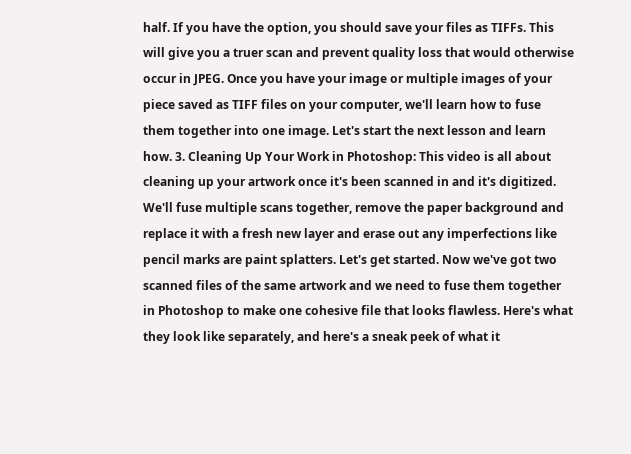half. If you have the option, you should save your files as TIFFs. This will give you a truer scan and prevent quality loss that would otherwise occur in JPEG. Once you have your image or multiple images of your piece saved as TIFF files on your computer, we'll learn how to fuse them together into one image. Let's start the next lesson and learn how. 3. Cleaning Up Your Work in Photoshop: This video is all about cleaning up your artwork once it's been scanned in and it's digitized. We'll fuse multiple scans together, remove the paper background and replace it with a fresh new layer and erase out any imperfections like pencil marks are paint splatters. Let's get started. Now we've got two scanned files of the same artwork and we need to fuse them together in Photoshop to make one cohesive file that looks flawless. Here's what they look like separately, and here's a sneak peek of what it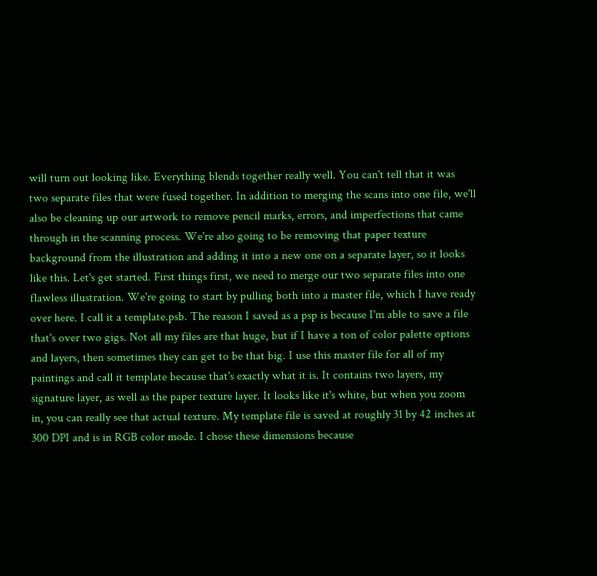will turn out looking like. Everything blends together really well. You can't tell that it was two separate files that were fused together. In addition to merging the scans into one file, we'll also be cleaning up our artwork to remove pencil marks, errors, and imperfections that came through in the scanning process. We're also going to be removing that paper texture background from the illustration and adding it into a new one on a separate layer, so it looks like this. Let's get started. First things first, we need to merge our two separate files into one flawless illustration. We're going to start by pulling both into a master file, which I have ready over here. I call it a template.psb. The reason I saved as a psp is because I'm able to save a file that's over two gigs. Not all my files are that huge, but if I have a ton of color palette options and layers, then sometimes they can get to be that big. I use this master file for all of my paintings and call it template because that's exactly what it is. It contains two layers, my signature layer, as well as the paper texture layer. It looks like it's white, but when you zoom in, you can really see that actual texture. My template file is saved at roughly 31 by 42 inches at 300 DPI and is in RGB color mode. I chose these dimensions because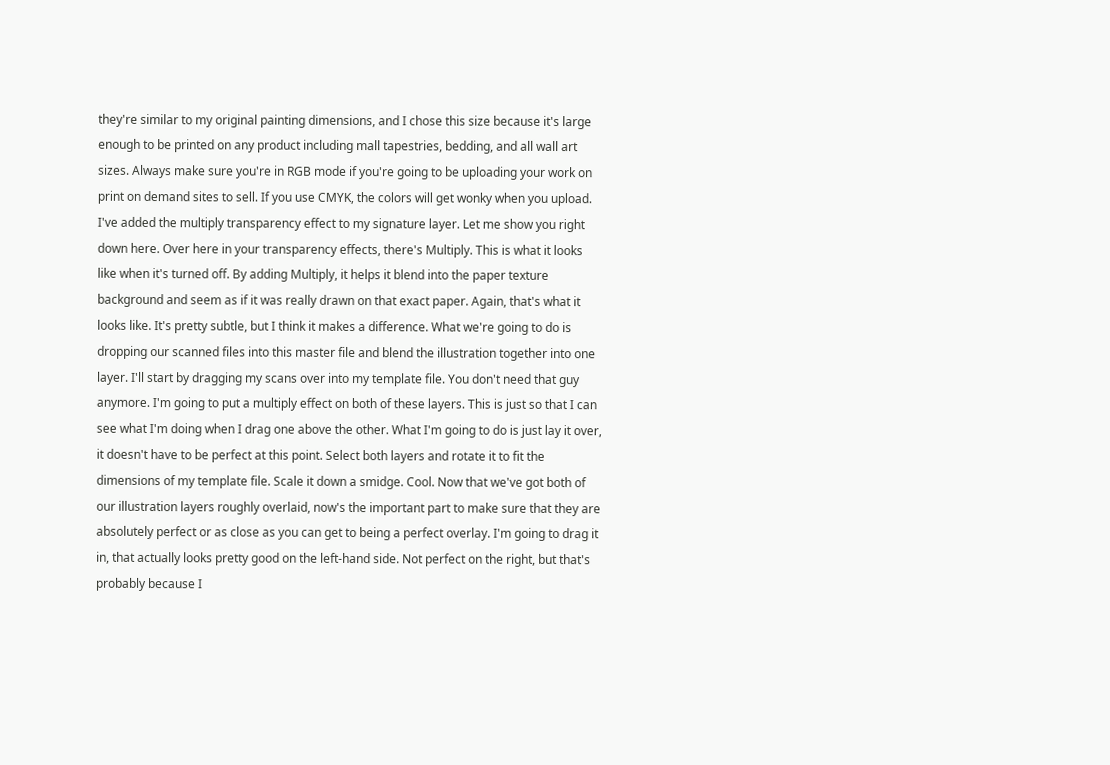they're similar to my original painting dimensions, and I chose this size because it's large enough to be printed on any product including mall tapestries, bedding, and all wall art sizes. Always make sure you're in RGB mode if you're going to be uploading your work on print on demand sites to sell. If you use CMYK, the colors will get wonky when you upload. I've added the multiply transparency effect to my signature layer. Let me show you right down here. Over here in your transparency effects, there's Multiply. This is what it looks like when it's turned off. By adding Multiply, it helps it blend into the paper texture background and seem as if it was really drawn on that exact paper. Again, that's what it looks like. It's pretty subtle, but I think it makes a difference. What we're going to do is dropping our scanned files into this master file and blend the illustration together into one layer. I'll start by dragging my scans over into my template file. You don't need that guy anymore. I'm going to put a multiply effect on both of these layers. This is just so that I can see what I'm doing when I drag one above the other. What I'm going to do is just lay it over, it doesn't have to be perfect at this point. Select both layers and rotate it to fit the dimensions of my template file. Scale it down a smidge. Cool. Now that we've got both of our illustration layers roughly overlaid, now's the important part to make sure that they are absolutely perfect or as close as you can get to being a perfect overlay. I'm going to drag it in, that actually looks pretty good on the left-hand side. Not perfect on the right, but that's probably because I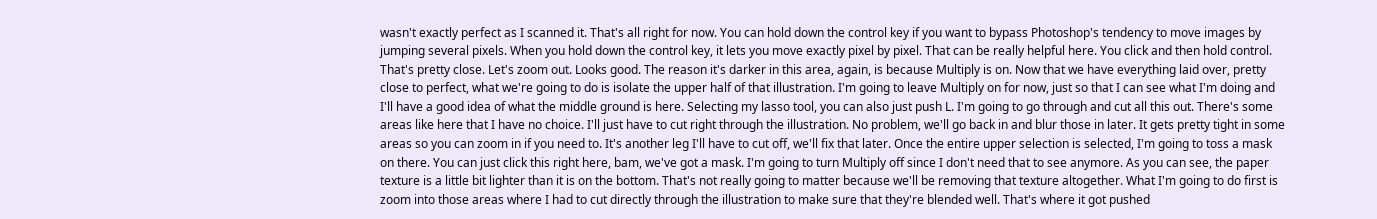wasn't exactly perfect as I scanned it. That's all right for now. You can hold down the control key if you want to bypass Photoshop's tendency to move images by jumping several pixels. When you hold down the control key, it lets you move exactly pixel by pixel. That can be really helpful here. You click and then hold control. That's pretty close. Let's zoom out. Looks good. The reason it's darker in this area, again, is because Multiply is on. Now that we have everything laid over, pretty close to perfect, what we're going to do is isolate the upper half of that illustration. I'm going to leave Multiply on for now, just so that I can see what I'm doing and I'll have a good idea of what the middle ground is here. Selecting my lasso tool, you can also just push L. I'm going to go through and cut all this out. There's some areas like here that I have no choice. I'll just have to cut right through the illustration. No problem, we'll go back in and blur those in later. It gets pretty tight in some areas so you can zoom in if you need to. It's another leg I'll have to cut off, we'll fix that later. Once the entire upper selection is selected, I'm going to toss a mask on there. You can just click this right here, bam, we've got a mask. I'm going to turn Multiply off since I don't need that to see anymore. As you can see, the paper texture is a little bit lighter than it is on the bottom. That's not really going to matter because we'll be removing that texture altogether. What I'm going to do first is zoom into those areas where I had to cut directly through the illustration to make sure that they're blended well. That's where it got pushed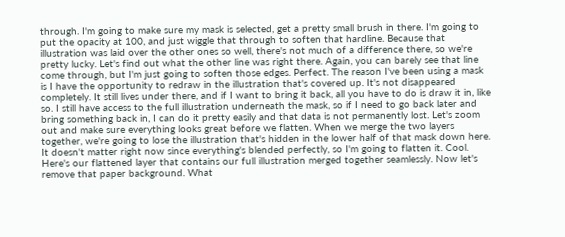through. I'm going to make sure my mask is selected, get a pretty small brush in there. I'm going to put the opacity at 100, and just wiggle that through to soften that hardline. Because that illustration was laid over the other ones so well, there's not much of a difference there, so we're pretty lucky. Let's find out what the other line was right there. Again, you can barely see that line come through, but I'm just going to soften those edges. Perfect. The reason I've been using a mask is I have the opportunity to redraw in the illustration that's covered up. It's not disappeared completely. It still lives under there, and if I want to bring it back, all you have to do is draw it in, like so. I still have access to the full illustration underneath the mask, so if I need to go back later and bring something back in, I can do it pretty easily and that data is not permanently lost. Let's zoom out and make sure everything looks great before we flatten. When we merge the two layers together, we're going to lose the illustration that's hidden in the lower half of that mask down here. It doesn't matter right now since everything's blended perfectly, so I'm going to flatten it. Cool. Here's our flattened layer that contains our full illustration merged together seamlessly. Now let's remove that paper background. What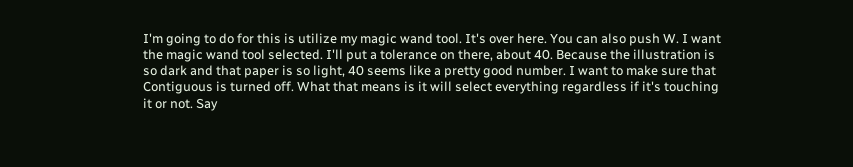I'm going to do for this is utilize my magic wand tool. It's over here. You can also push W. I want the magic wand tool selected. I'll put a tolerance on there, about 40. Because the illustration is so dark and that paper is so light, 40 seems like a pretty good number. I want to make sure that Contiguous is turned off. What that means is it will select everything regardless if it's touching it or not. Say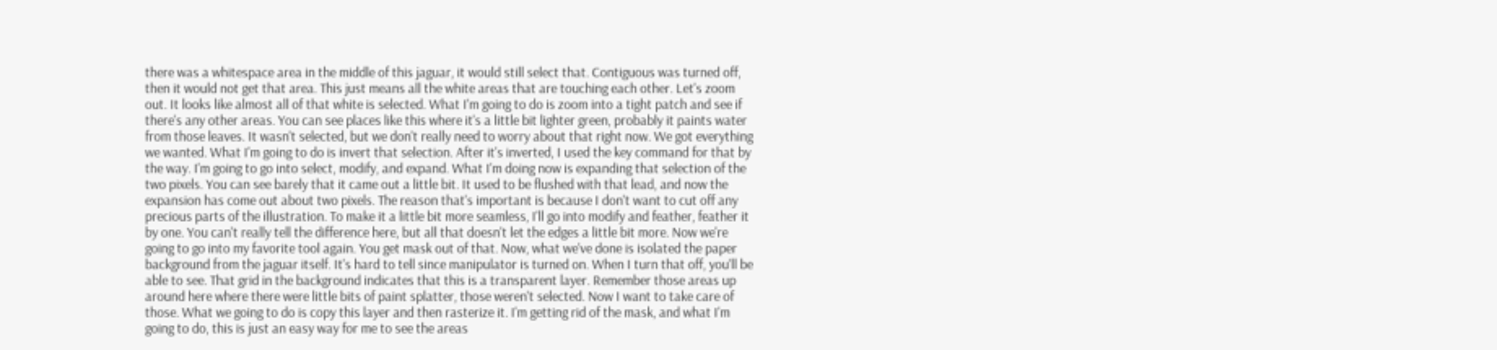there was a whitespace area in the middle of this jaguar, it would still select that. Contiguous was turned off, then it would not get that area. This just means all the white areas that are touching each other. Let's zoom out. It looks like almost all of that white is selected. What I'm going to do is zoom into a tight patch and see if there's any other areas. You can see places like this where it's a little bit lighter green, probably it paints water from those leaves. It wasn't selected, but we don't really need to worry about that right now. We got everything we wanted. What I'm going to do is invert that selection. After it's inverted, I used the key command for that by the way. I'm going to go into select, modify, and expand. What I'm doing now is expanding that selection of the two pixels. You can see barely that it came out a little bit. It used to be flushed with that lead, and now the expansion has come out about two pixels. The reason that's important is because I don't want to cut off any precious parts of the illustration. To make it a little bit more seamless, I'll go into modify and feather, feather it by one. You can't really tell the difference here, but all that doesn't let the edges a little bit more. Now we're going to go into my favorite tool again. You get mask out of that. Now, what we've done is isolated the paper background from the jaguar itself. It's hard to tell since manipulator is turned on. When I turn that off, you'll be able to see. That grid in the background indicates that this is a transparent layer. Remember those areas up around here where there were little bits of paint splatter, those weren't selected. Now I want to take care of those. What we going to do is copy this layer and then rasterize it. I'm getting rid of the mask, and what I'm going to do, this is just an easy way for me to see the areas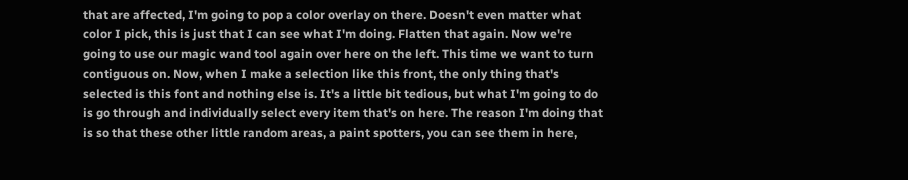that are affected, I'm going to pop a color overlay on there. Doesn't even matter what color I pick, this is just that I can see what I'm doing. Flatten that again. Now we're going to use our magic wand tool again over here on the left. This time we want to turn contiguous on. Now, when I make a selection like this front, the only thing that's selected is this font and nothing else is. It's a little bit tedious, but what I'm going to do is go through and individually select every item that's on here. The reason I'm doing that is so that these other little random areas, a paint spotters, you can see them in here,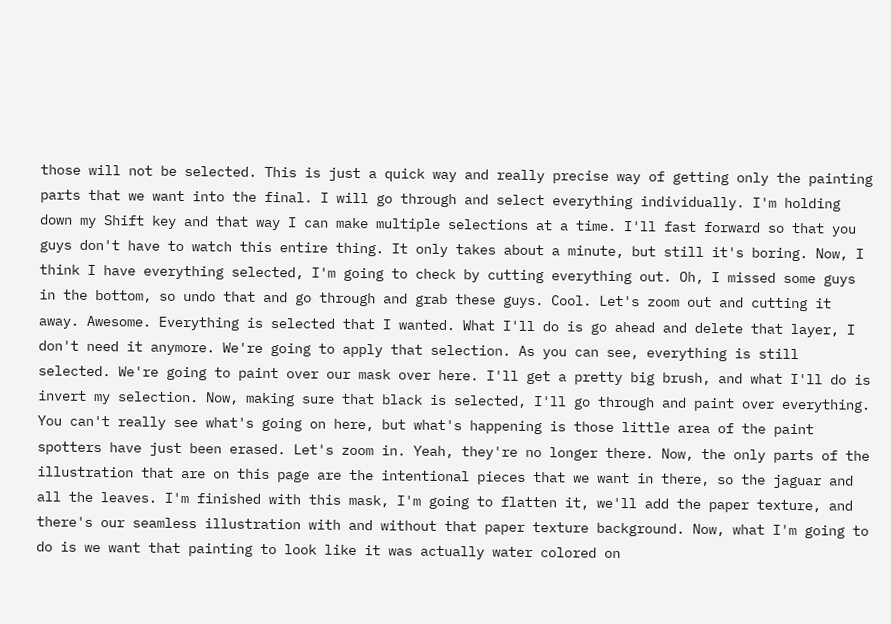those will not be selected. This is just a quick way and really precise way of getting only the painting parts that we want into the final. I will go through and select everything individually. I'm holding down my Shift key and that way I can make multiple selections at a time. I'll fast forward so that you guys don't have to watch this entire thing. It only takes about a minute, but still it's boring. Now, I think I have everything selected, I'm going to check by cutting everything out. Oh, I missed some guys in the bottom, so undo that and go through and grab these guys. Cool. Let's zoom out and cutting it away. Awesome. Everything is selected that I wanted. What I'll do is go ahead and delete that layer, I don't need it anymore. We're going to apply that selection. As you can see, everything is still selected. We're going to paint over our mask over here. I'll get a pretty big brush, and what I'll do is invert my selection. Now, making sure that black is selected, I'll go through and paint over everything. You can't really see what's going on here, but what's happening is those little area of the paint spotters have just been erased. Let's zoom in. Yeah, they're no longer there. Now, the only parts of the illustration that are on this page are the intentional pieces that we want in there, so the jaguar and all the leaves. I'm finished with this mask, I'm going to flatten it, we'll add the paper texture, and there's our seamless illustration with and without that paper texture background. Now, what I'm going to do is we want that painting to look like it was actually water colored on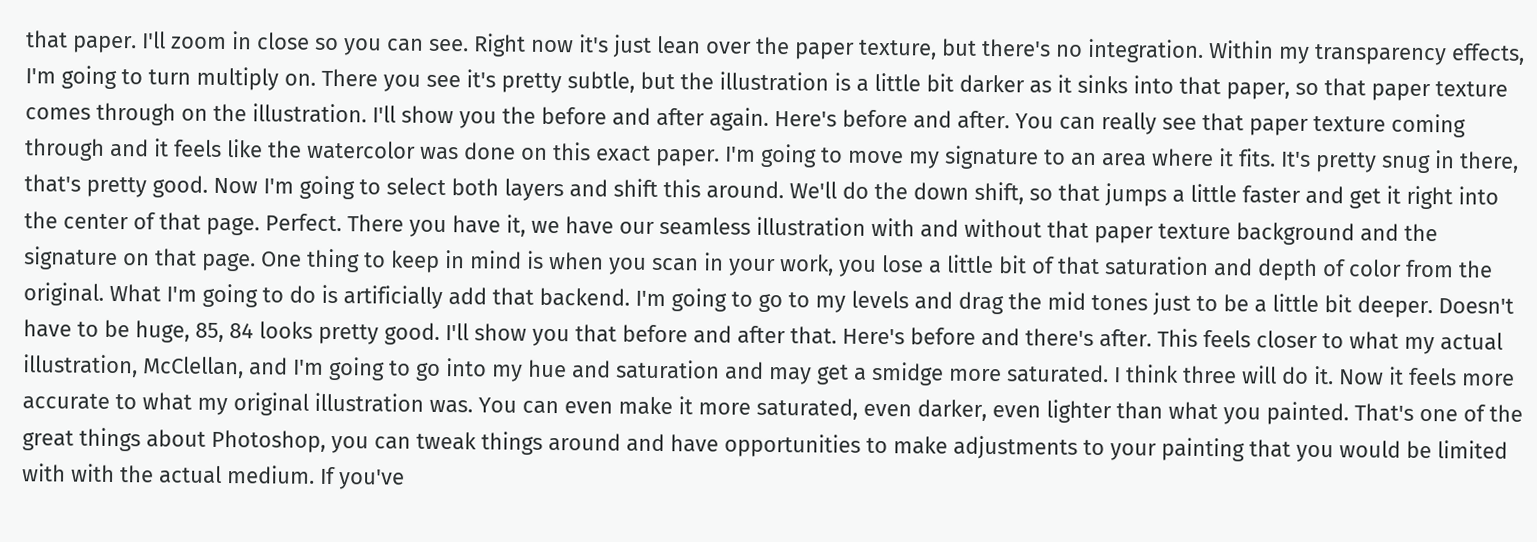that paper. I'll zoom in close so you can see. Right now it's just lean over the paper texture, but there's no integration. Within my transparency effects, I'm going to turn multiply on. There you see it's pretty subtle, but the illustration is a little bit darker as it sinks into that paper, so that paper texture comes through on the illustration. I'll show you the before and after again. Here's before and after. You can really see that paper texture coming through and it feels like the watercolor was done on this exact paper. I'm going to move my signature to an area where it fits. It's pretty snug in there, that's pretty good. Now I'm going to select both layers and shift this around. We'll do the down shift, so that jumps a little faster and get it right into the center of that page. Perfect. There you have it, we have our seamless illustration with and without that paper texture background and the signature on that page. One thing to keep in mind is when you scan in your work, you lose a little bit of that saturation and depth of color from the original. What I'm going to do is artificially add that backend. I'm going to go to my levels and drag the mid tones just to be a little bit deeper. Doesn't have to be huge, 85, 84 looks pretty good. I'll show you that before and after that. Here's before and there's after. This feels closer to what my actual illustration, McClellan, and I'm going to go into my hue and saturation and may get a smidge more saturated. I think three will do it. Now it feels more accurate to what my original illustration was. You can even make it more saturated, even darker, even lighter than what you painted. That's one of the great things about Photoshop, you can tweak things around and have opportunities to make adjustments to your painting that you would be limited with with the actual medium. If you've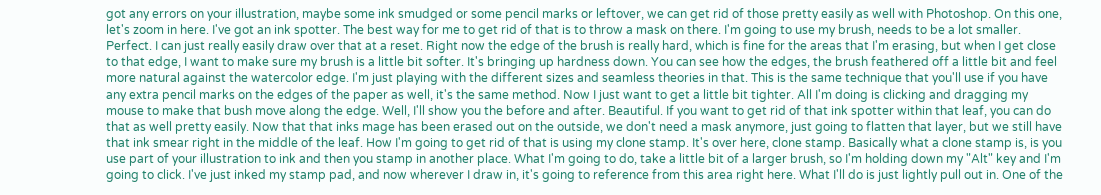got any errors on your illustration, maybe some ink smudged or some pencil marks or leftover, we can get rid of those pretty easily as well with Photoshop. On this one, let's zoom in here. I've got an ink spotter. The best way for me to get rid of that is to throw a mask on there. I'm going to use my brush, needs to be a lot smaller. Perfect. I can just really easily draw over that at a reset. Right now the edge of the brush is really hard, which is fine for the areas that I'm erasing, but when I get close to that edge, I want to make sure my brush is a little bit softer. It's bringing up hardness down. You can see how the edges, the brush feathered off a little bit and feel more natural against the watercolor edge. I'm just playing with the different sizes and seamless theories in that. This is the same technique that you'll use if you have any extra pencil marks on the edges of the paper as well, it's the same method. Now I just want to get a little bit tighter. All I'm doing is clicking and dragging my mouse to make that bush move along the edge. Well, I'll show you the before and after. Beautiful. If you want to get rid of that ink spotter within that leaf, you can do that as well pretty easily. Now that that inks mage has been erased out on the outside, we don't need a mask anymore, just going to flatten that layer, but we still have that ink smear right in the middle of the leaf. How I'm going to get rid of that is using my clone stamp. It's over here, clone stamp. Basically what a clone stamp is, is you use part of your illustration to ink and then you stamp in another place. What I'm going to do, take a little bit of a larger brush, so I'm holding down my "Alt" key and I'm going to click. I've just inked my stamp pad, and now wherever I draw in, it's going to reference from this area right here. What I'll do is just lightly pull out in. One of the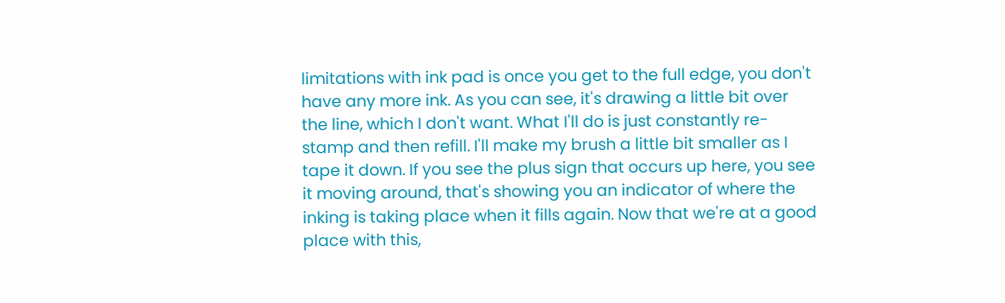limitations with ink pad is once you get to the full edge, you don't have any more ink. As you can see, it's drawing a little bit over the line, which I don't want. What I'll do is just constantly re-stamp and then refill. I'll make my brush a little bit smaller as I tape it down. If you see the plus sign that occurs up here, you see it moving around, that's showing you an indicator of where the inking is taking place when it fills again. Now that we're at a good place with this,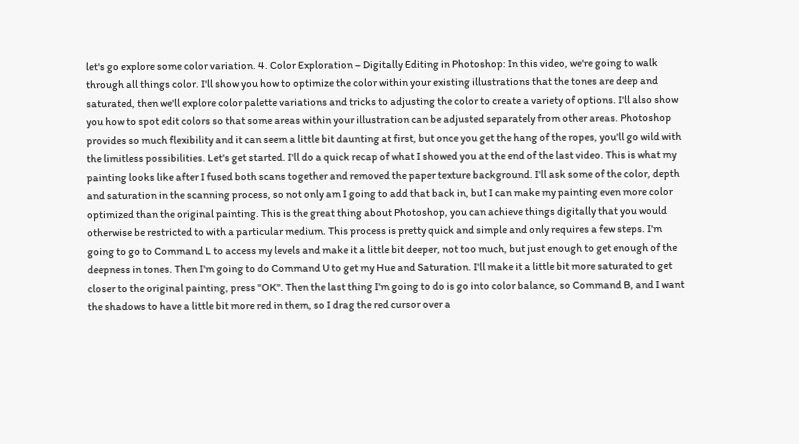let's go explore some color variation. 4. Color Exploration – Digitally Editing in Photoshop: In this video, we're going to walk through all things color. I'll show you how to optimize the color within your existing illustrations that the tones are deep and saturated, then we'll explore color palette variations and tricks to adjusting the color to create a variety of options. I'll also show you how to spot edit colors so that some areas within your illustration can be adjusted separately from other areas. Photoshop provides so much flexibility and it can seem a little bit daunting at first, but once you get the hang of the ropes, you'll go wild with the limitless possibilities. Let's get started. I'll do a quick recap of what I showed you at the end of the last video. This is what my painting looks like after I fused both scans together and removed the paper texture background. I'll ask some of the color, depth and saturation in the scanning process, so not only am I going to add that back in, but I can make my painting even more color optimized than the original painting. This is the great thing about Photoshop, you can achieve things digitally that you would otherwise be restricted to with a particular medium. This process is pretty quick and simple and only requires a few steps. I'm going to go to Command L to access my levels and make it a little bit deeper, not too much, but just enough to get enough of the deepness in tones. Then I'm going to do Command U to get my Hue and Saturation. I'll make it a little bit more saturated to get closer to the original painting, press "OK". Then the last thing I'm going to do is go into color balance, so Command B, and I want the shadows to have a little bit more red in them, so I drag the red cursor over a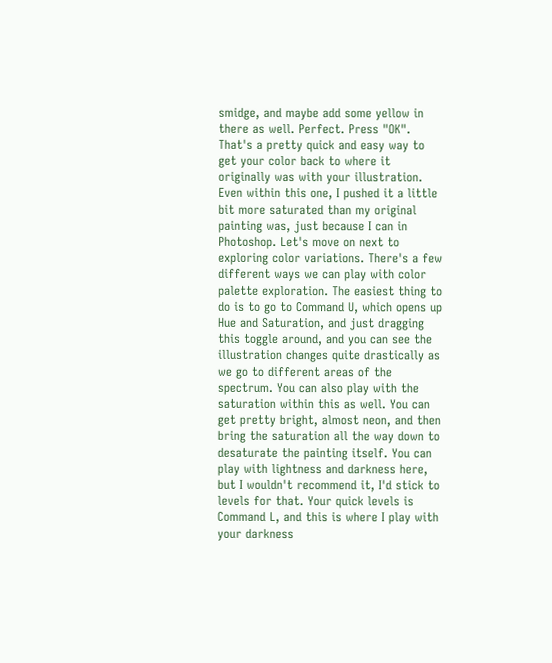smidge, and maybe add some yellow in there as well. Perfect. Press "OK". That's a pretty quick and easy way to get your color back to where it originally was with your illustration. Even within this one, I pushed it a little bit more saturated than my original painting was, just because I can in Photoshop. Let's move on next to exploring color variations. There's a few different ways we can play with color palette exploration. The easiest thing to do is to go to Command U, which opens up Hue and Saturation, and just dragging this toggle around, and you can see the illustration changes quite drastically as we go to different areas of the spectrum. You can also play with the saturation within this as well. You can get pretty bright, almost neon, and then bring the saturation all the way down to desaturate the painting itself. You can play with lightness and darkness here, but I wouldn't recommend it, I'd stick to levels for that. Your quick levels is Command L, and this is where I play with your darkness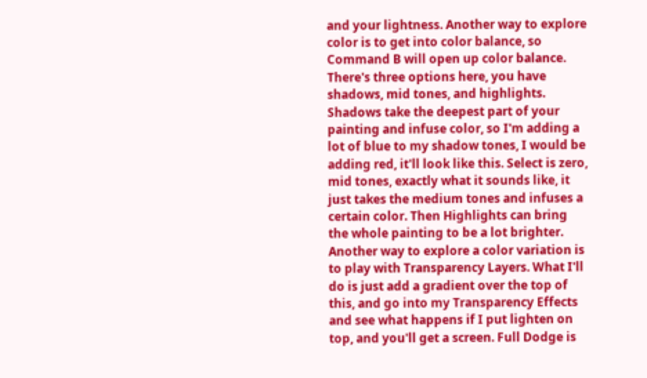and your lightness. Another way to explore color is to get into color balance, so Command B will open up color balance. There's three options here, you have shadows, mid tones, and highlights. Shadows take the deepest part of your painting and infuse color, so I'm adding a lot of blue to my shadow tones, I would be adding red, it'll look like this. Select is zero, mid tones, exactly what it sounds like, it just takes the medium tones and infuses a certain color. Then Highlights can bring the whole painting to be a lot brighter. Another way to explore a color variation is to play with Transparency Layers. What I'll do is just add a gradient over the top of this, and go into my Transparency Effects and see what happens if I put lighten on top, and you'll get a screen. Full Dodge is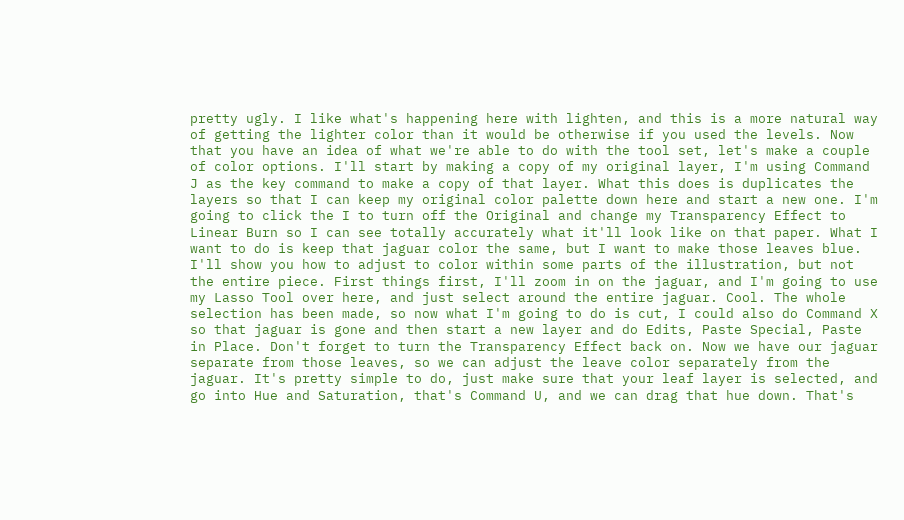pretty ugly. I like what's happening here with lighten, and this is a more natural way of getting the lighter color than it would be otherwise if you used the levels. Now that you have an idea of what we're able to do with the tool set, let's make a couple of color options. I'll start by making a copy of my original layer, I'm using Command J as the key command to make a copy of that layer. What this does is duplicates the layers so that I can keep my original color palette down here and start a new one. I'm going to click the I to turn off the Original and change my Transparency Effect to Linear Burn so I can see totally accurately what it'll look like on that paper. What I want to do is keep that jaguar color the same, but I want to make those leaves blue. I'll show you how to adjust to color within some parts of the illustration, but not the entire piece. First things first, I'll zoom in on the jaguar, and I'm going to use my Lasso Tool over here, and just select around the entire jaguar. Cool. The whole selection has been made, so now what I'm going to do is cut, I could also do Command X so that jaguar is gone and then start a new layer and do Edits, Paste Special, Paste in Place. Don't forget to turn the Transparency Effect back on. Now we have our jaguar separate from those leaves, so we can adjust the leave color separately from the jaguar. It's pretty simple to do, just make sure that your leaf layer is selected, and go into Hue and Saturation, that's Command U, and we can drag that hue down. That's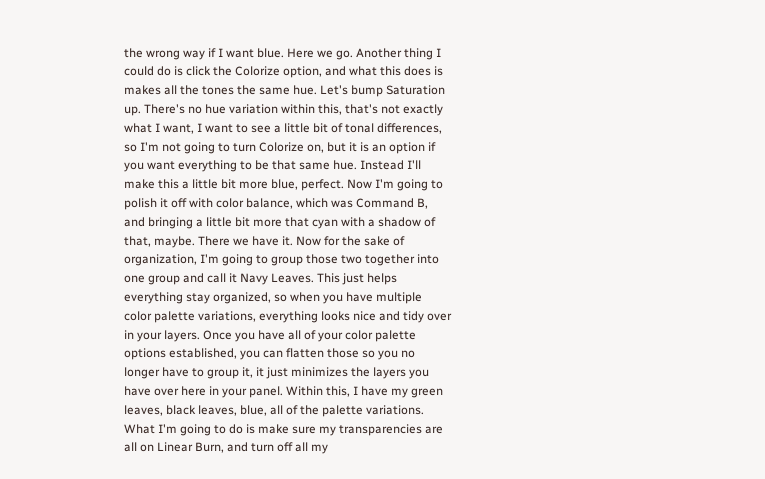the wrong way if I want blue. Here we go. Another thing I could do is click the Colorize option, and what this does is makes all the tones the same hue. Let's bump Saturation up. There's no hue variation within this, that's not exactly what I want, I want to see a little bit of tonal differences, so I'm not going to turn Colorize on, but it is an option if you want everything to be that same hue. Instead I'll make this a little bit more blue, perfect. Now I'm going to polish it off with color balance, which was Command B, and bringing a little bit more that cyan with a shadow of that, maybe. There we have it. Now for the sake of organization, I'm going to group those two together into one group and call it Navy Leaves. This just helps everything stay organized, so when you have multiple color palette variations, everything looks nice and tidy over in your layers. Once you have all of your color palette options established, you can flatten those so you no longer have to group it, it just minimizes the layers you have over here in your panel. Within this, I have my green leaves, black leaves, blue, all of the palette variations. What I'm going to do is make sure my transparencies are all on Linear Burn, and turn off all my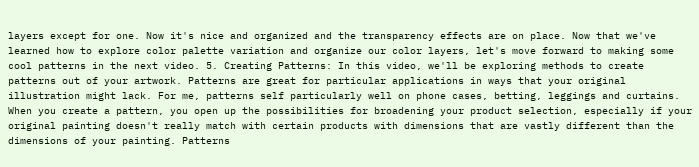layers except for one. Now it's nice and organized and the transparency effects are on place. Now that we've learned how to explore color palette variation and organize our color layers, let's move forward to making some cool patterns in the next video. 5. Creating Patterns: In this video, we'll be exploring methods to create patterns out of your artwork. Patterns are great for particular applications in ways that your original illustration might lack. For me, patterns self particularly well on phone cases, betting, leggings and curtains. When you create a pattern, you open up the possibilities for broadening your product selection, especially if your original painting doesn't really match with certain products with dimensions that are vastly different than the dimensions of your painting. Patterns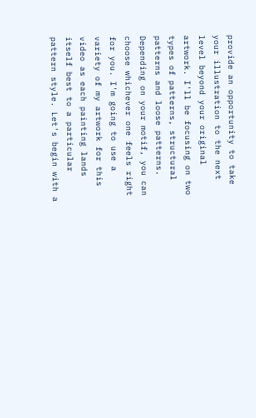provide an opportunity to take your illustration to the next level beyond your original artwork. I'll be focusing on two types of patterns, structural patterns and loose patterns. Depending on your motif, you can choose whichever one feels right for you. I'm going to use a variety of my artwork for this video as each painting lands itself best to a particular pattern style. Let's begin with a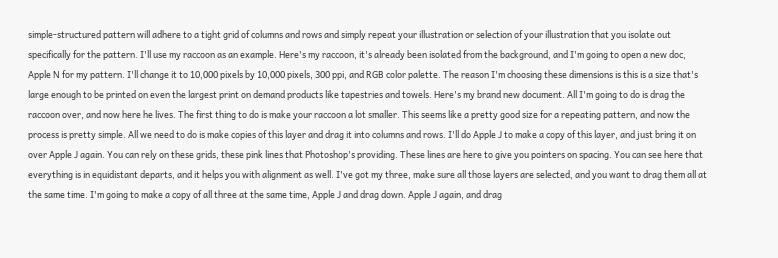simple-structured pattern will adhere to a tight grid of columns and rows and simply repeat your illustration or selection of your illustration that you isolate out specifically for the pattern. I'll use my raccoon as an example. Here's my raccoon, it's already been isolated from the background, and I'm going to open a new doc, Apple N for my pattern. I'll change it to 10,000 pixels by 10,000 pixels, 300 ppi, and RGB color palette. The reason I'm choosing these dimensions is this is a size that's large enough to be printed on even the largest print on demand products like tapestries and towels. Here's my brand new document. All I'm going to do is drag the raccoon over, and now here he lives. The first thing to do is make your raccoon a lot smaller. This seems like a pretty good size for a repeating pattern, and now the process is pretty simple. All we need to do is make copies of this layer and drag it into columns and rows. I'll do Apple J to make a copy of this layer, and just bring it on over Apple J again. You can rely on these grids, these pink lines that Photoshop's providing. These lines are here to give you pointers on spacing. You can see here that everything is in equidistant departs, and it helps you with alignment as well. I've got my three, make sure all those layers are selected, and you want to drag them all at the same time. I'm going to make a copy of all three at the same time, Apple J and drag down. Apple J again, and drag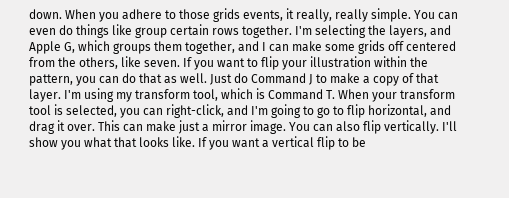down. When you adhere to those grids events, it really, really simple. You can even do things like group certain rows together. I'm selecting the layers, and Apple G, which groups them together, and I can make some grids off centered from the others, like seven. If you want to flip your illustration within the pattern, you can do that as well. Just do Command J to make a copy of that layer. I'm using my transform tool, which is Command T. When your transform tool is selected, you can right-click, and I'm going to go to flip horizontal, and drag it over. This can make just a mirror image. You can also flip vertically. I'll show you what that looks like. If you want a vertical flip to be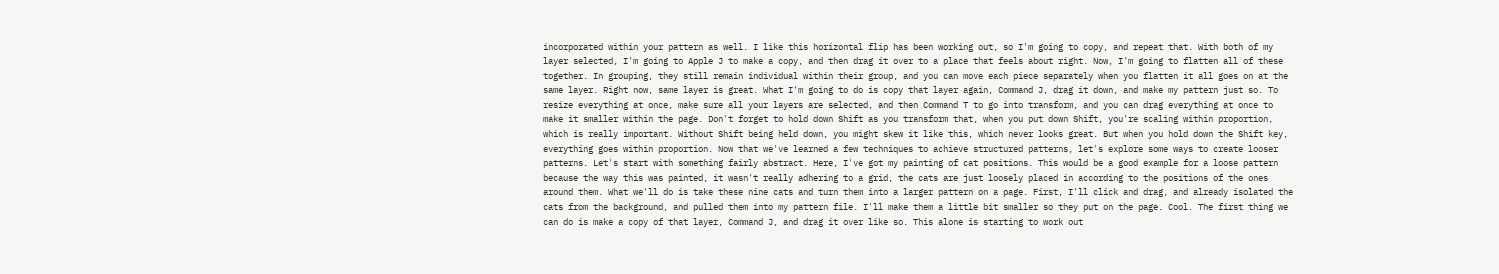incorporated within your pattern as well. I like this horizontal flip has been working out, so I'm going to copy, and repeat that. With both of my layer selected, I'm going to Apple J to make a copy, and then drag it over to a place that feels about right. Now, I'm going to flatten all of these together. In grouping, they still remain individual within their group, and you can move each piece separately when you flatten it all goes on at the same layer. Right now, same layer is great. What I'm going to do is copy that layer again, Command J, drag it down, and make my pattern just so. To resize everything at once, make sure all your layers are selected, and then Command T to go into transform, and you can drag everything at once to make it smaller within the page. Don't forget to hold down Shift as you transform that, when you put down Shift, you're scaling within proportion, which is really important. Without Shift being held down, you might skew it like this, which never looks great. But when you hold down the Shift key, everything goes within proportion. Now that we've learned a few techniques to achieve structured patterns, let's explore some ways to create looser patterns. Let's start with something fairly abstract. Here, I've got my painting of cat positions. This would be a good example for a loose pattern because the way this was painted, it wasn't really adhering to a grid, the cats are just loosely placed in according to the positions of the ones around them. What we'll do is take these nine cats and turn them into a larger pattern on a page. First, I'll click and drag, and already isolated the cats from the background, and pulled them into my pattern file. I'll make them a little bit smaller so they put on the page. Cool. The first thing we can do is make a copy of that layer, Command J, and drag it over like so. This alone is starting to work out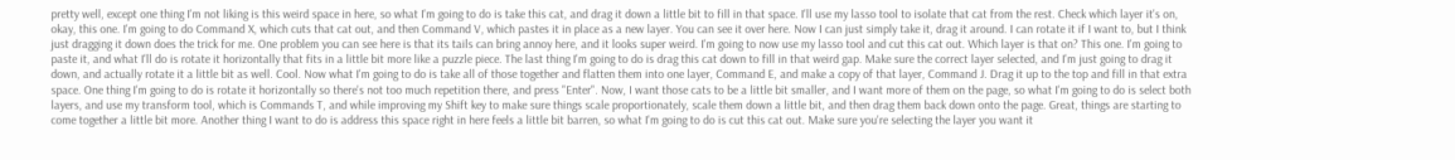pretty well, except one thing I'm not liking is this weird space in here, so what I'm going to do is take this cat, and drag it down a little bit to fill in that space. I'll use my lasso tool to isolate that cat from the rest. Check which layer it's on, okay, this one. I'm going to do Command X, which cuts that cat out, and then Command V, which pastes it in place as a new layer. You can see it over here. Now I can just simply take it, drag it around. I can rotate it if I want to, but I think just dragging it down does the trick for me. One problem you can see here is that its tails can bring annoy here, and it looks super weird. I'm going to now use my lasso tool and cut this cat out. Which layer is that on? This one. I'm going to paste it, and what I'll do is rotate it horizontally that fits in a little bit more like a puzzle piece. The last thing I'm going to do is drag this cat down to fill in that weird gap. Make sure the correct layer selected, and I'm just going to drag it down, and actually rotate it a little bit as well. Cool. Now what I'm going to do is take all of those together and flatten them into one layer, Command E, and make a copy of that layer, Command J. Drag it up to the top and fill in that extra space. One thing I'm going to do is rotate it horizontally so there's not too much repetition there, and press "Enter". Now, I want those cats to be a little bit smaller, and I want more of them on the page, so what I'm going to do is select both layers, and use my transform tool, which is Commands T, and while improving my Shift key to make sure things scale proportionately, scale them down a little bit, and then drag them back down onto the page. Great, things are starting to come together a little bit more. Another thing I want to do is address this space right in here feels a little bit barren, so what I'm going to do is cut this cat out. Make sure you're selecting the layer you want it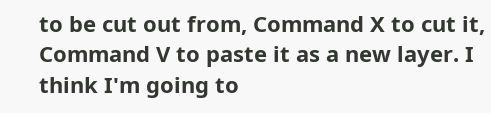to be cut out from, Command X to cut it, Command V to paste it as a new layer. I think I'm going to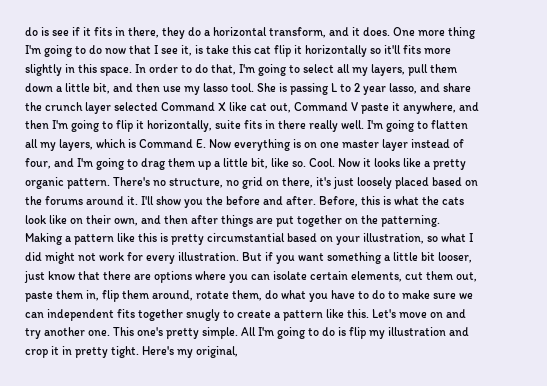do is see if it fits in there, they do a horizontal transform, and it does. One more thing I'm going to do now that I see it, is take this cat flip it horizontally so it'll fits more slightly in this space. In order to do that, I'm going to select all my layers, pull them down a little bit, and then use my lasso tool. She is passing L to 2 year lasso, and share the crunch layer selected Command X like cat out, Command V paste it anywhere, and then I'm going to flip it horizontally, suite fits in there really well. I'm going to flatten all my layers, which is Command E. Now everything is on one master layer instead of four, and I'm going to drag them up a little bit, like so. Cool. Now it looks like a pretty organic pattern. There's no structure, no grid on there, it's just loosely placed based on the forums around it. I'll show you the before and after. Before, this is what the cats look like on their own, and then after things are put together on the patterning. Making a pattern like this is pretty circumstantial based on your illustration, so what I did might not work for every illustration. But if you want something a little bit looser, just know that there are options where you can isolate certain elements, cut them out, paste them in, flip them around, rotate them, do what you have to do to make sure we can independent fits together snugly to create a pattern like this. Let's move on and try another one. This one's pretty simple. All I'm going to do is flip my illustration and crop it in pretty tight. Here's my original,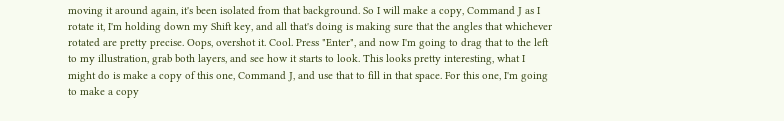moving it around again, it's been isolated from that background. So I will make a copy, Command J as I rotate it, I'm holding down my Shift key, and all that's doing is making sure that the angles that whichever rotated are pretty precise. Oops, overshot it. Cool. Press "Enter", and now I'm going to drag that to the left to my illustration, grab both layers, and see how it starts to look. This looks pretty interesting, what I might do is make a copy of this one, Command J, and use that to fill in that space. For this one, I'm going to make a copy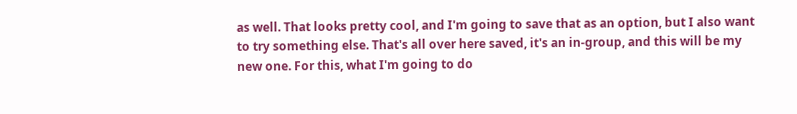as well. That looks pretty cool, and I'm going to save that as an option, but I also want to try something else. That's all over here saved, it's an in-group, and this will be my new one. For this, what I'm going to do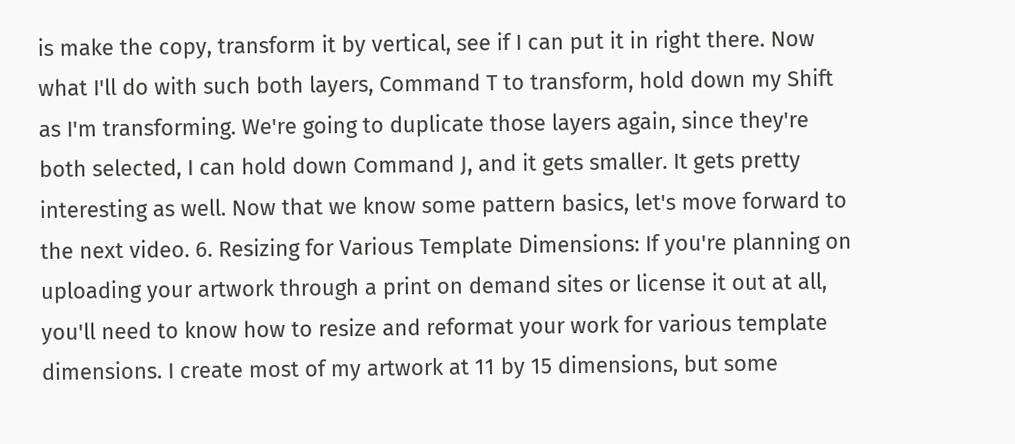is make the copy, transform it by vertical, see if I can put it in right there. Now what I'll do with such both layers, Command T to transform, hold down my Shift as I'm transforming. We're going to duplicate those layers again, since they're both selected, I can hold down Command J, and it gets smaller. It gets pretty interesting as well. Now that we know some pattern basics, let's move forward to the next video. 6. Resizing for Various Template Dimensions: If you're planning on uploading your artwork through a print on demand sites or license it out at all, you'll need to know how to resize and reformat your work for various template dimensions. I create most of my artwork at 11 by 15 dimensions, but some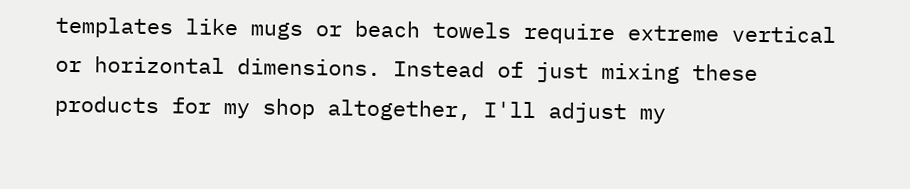templates like mugs or beach towels require extreme vertical or horizontal dimensions. Instead of just mixing these products for my shop altogether, I'll adjust my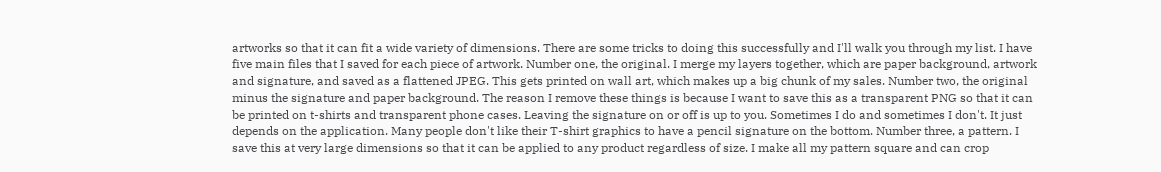artworks so that it can fit a wide variety of dimensions. There are some tricks to doing this successfully and I'll walk you through my list. I have five main files that I saved for each piece of artwork. Number one, the original. I merge my layers together, which are paper background, artwork and signature, and saved as a flattened JPEG. This gets printed on wall art, which makes up a big chunk of my sales. Number two, the original minus the signature and paper background. The reason I remove these things is because I want to save this as a transparent PNG so that it can be printed on t-shirts and transparent phone cases. Leaving the signature on or off is up to you. Sometimes I do and sometimes I don't. It just depends on the application. Many people don't like their T-shirt graphics to have a pencil signature on the bottom. Number three, a pattern. I save this at very large dimensions so that it can be applied to any product regardless of size. I make all my pattern square and can crop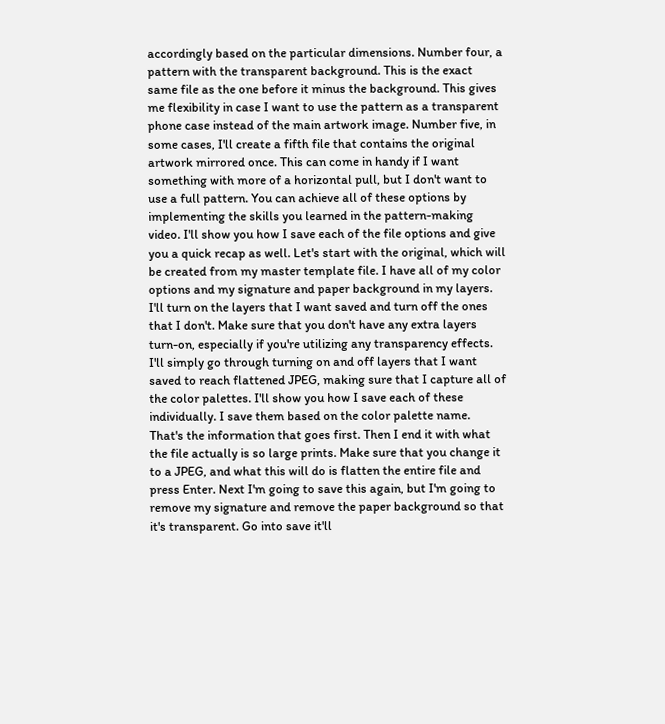accordingly based on the particular dimensions. Number four, a pattern with the transparent background. This is the exact same file as the one before it minus the background. This gives me flexibility in case I want to use the pattern as a transparent phone case instead of the main artwork image. Number five, in some cases, I'll create a fifth file that contains the original artwork mirrored once. This can come in handy if I want something with more of a horizontal pull, but I don't want to use a full pattern. You can achieve all of these options by implementing the skills you learned in the pattern-making video. I'll show you how I save each of the file options and give you a quick recap as well. Let's start with the original, which will be created from my master template file. I have all of my color options and my signature and paper background in my layers. I'll turn on the layers that I want saved and turn off the ones that I don't. Make sure that you don't have any extra layers turn-on, especially if you're utilizing any transparency effects. I'll simply go through turning on and off layers that I want saved to reach flattened JPEG, making sure that I capture all of the color palettes. I'll show you how I save each of these individually. I save them based on the color palette name. That's the information that goes first. Then I end it with what the file actually is so large prints. Make sure that you change it to a JPEG, and what this will do is flatten the entire file and press Enter. Next I'm going to save this again, but I'm going to remove my signature and remove the paper background so that it's transparent. Go into save it'll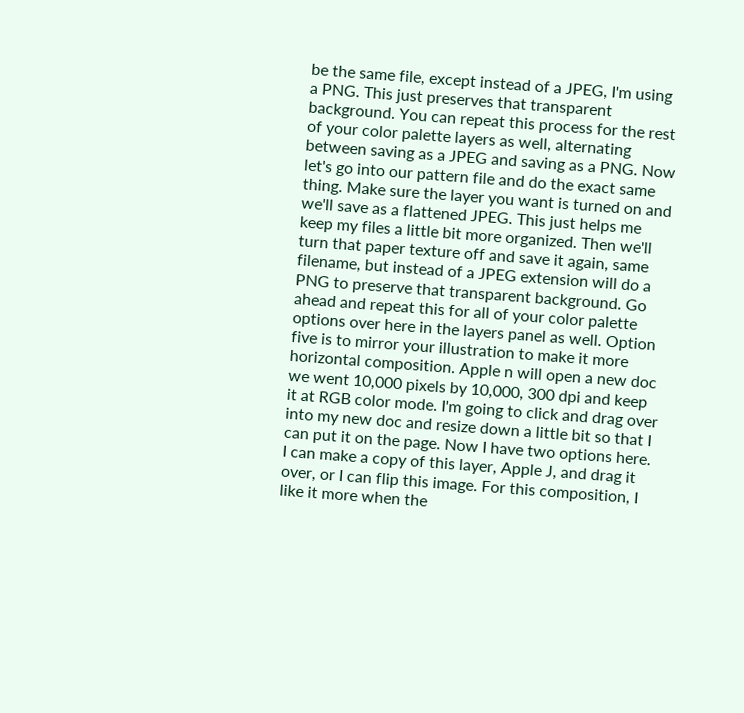be the same file, except instead of a JPEG, I'm using a PNG. This just preserves that transparent background. You can repeat this process for the rest of your color palette layers as well, alternating between saving as a JPEG and saving as a PNG. Now let's go into our pattern file and do the exact same thing. Make sure the layer you want is turned on and we'll save as a flattened JPEG. This just helps me keep my files a little bit more organized. Then we'll turn that paper texture off and save it again, same filename, but instead of a JPEG extension will do a PNG to preserve that transparent background. Go ahead and repeat this for all of your color palette options over here in the layers panel as well. Option five is to mirror your illustration to make it more horizontal composition. Apple n will open a new doc we went 10,000 pixels by 10,000, 300 dpi and keep it at RGB color mode. I'm going to click and drag over into my new doc and resize down a little bit so that I can put it on the page. Now I have two options here. I can make a copy of this layer, Apple J, and drag it over, or I can flip this image. For this composition, I like it more when the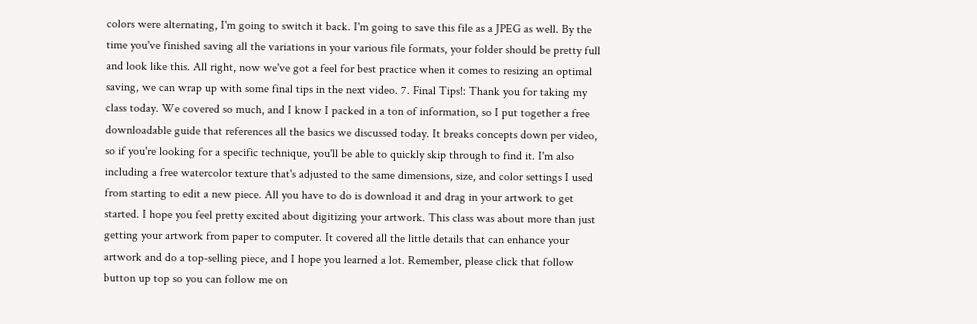colors were alternating, I'm going to switch it back. I'm going to save this file as a JPEG as well. By the time you've finished saving all the variations in your various file formats, your folder should be pretty full and look like this. All right, now we've got a feel for best practice when it comes to resizing an optimal saving, we can wrap up with some final tips in the next video. 7. Final Tips!: Thank you for taking my class today. We covered so much, and I know I packed in a ton of information, so I put together a free downloadable guide that references all the basics we discussed today. It breaks concepts down per video, so if you're looking for a specific technique, you'll be able to quickly skip through to find it. I'm also including a free watercolor texture that's adjusted to the same dimensions, size, and color settings I used from starting to edit a new piece. All you have to do is download it and drag in your artwork to get started. I hope you feel pretty excited about digitizing your artwork. This class was about more than just getting your artwork from paper to computer. It covered all the little details that can enhance your artwork and do a top-selling piece, and I hope you learned a lot. Remember, please click that follow button up top so you can follow me on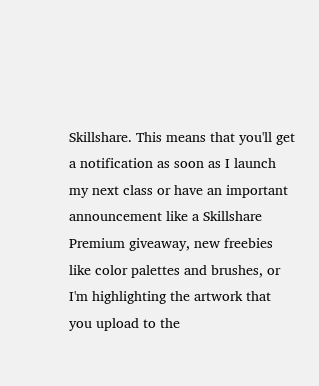Skillshare. This means that you'll get a notification as soon as I launch my next class or have an important announcement like a Skillshare Premium giveaway, new freebies like color palettes and brushes, or I'm highlighting the artwork that you upload to the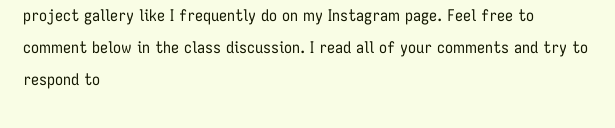project gallery like I frequently do on my Instagram page. Feel free to comment below in the class discussion. I read all of your comments and try to respond to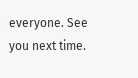everyone. See you next time.